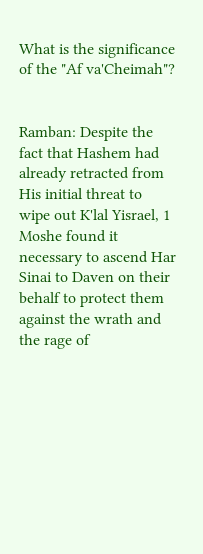What is the significance of the "Af va'Cheimah"?


Ramban: Despite the fact that Hashem had already retracted from His initial threat to wipe out K'lal Yisrael, 1 Moshe found it necessary to ascend Har Sinai to Daven on their behalf to protect them against the wrath and the rage of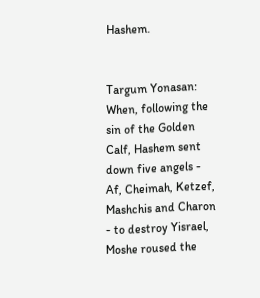Hashem.


Targum Yonasan: When, following the sin of the Golden Calf, Hashem sent down five angels - Af, Cheimah, Ketzef, Mashchis and Charon - to destroy Yisrael, Moshe roused the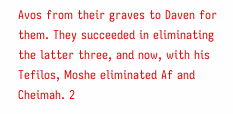Avos from their graves to Daven for them. They succeeded in eliminating the latter three, and now, with his Tefilos, Moshe eliminated Af and Cheimah. 2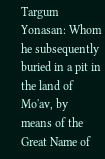Targum Yonasan: Whom he subsequently buried in a pit in the land of Mo'av, by means of the Great Name of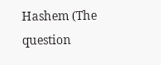Hashem (The question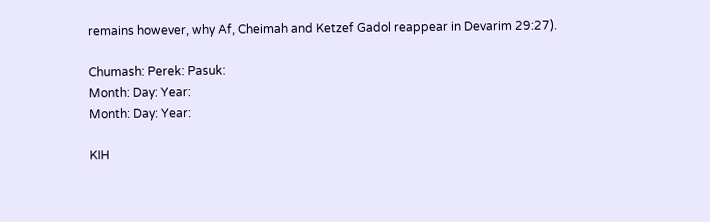remains however, why Af, Cheimah and Ketzef Gadol reappear in Devarim 29:27).

Chumash: Perek: Pasuk:
Month: Day: Year:
Month: Day: Year:

KIH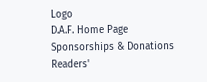Logo
D.A.F. Home Page
Sponsorships & Donations Readers'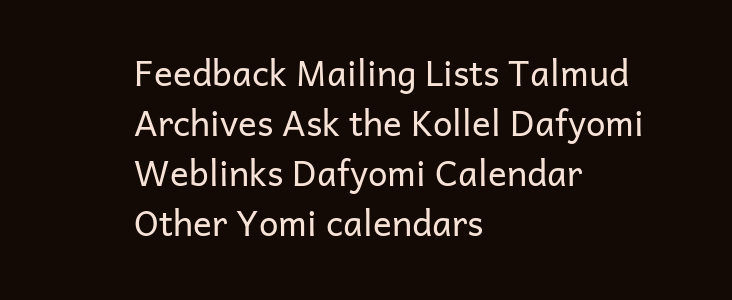Feedback Mailing Lists Talmud Archives Ask the Kollel Dafyomi Weblinks Dafyomi Calendar Other Yomi calendars